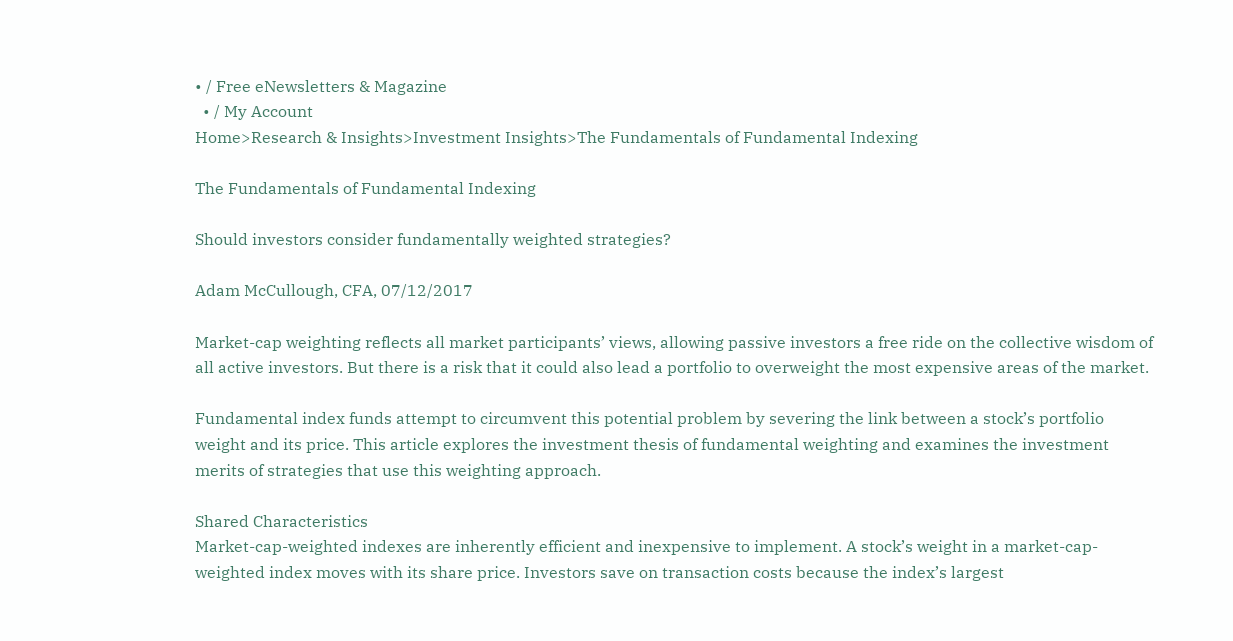• / Free eNewsletters & Magazine
  • / My Account
Home>Research & Insights>Investment Insights>The Fundamentals of Fundamental Indexing

The Fundamentals of Fundamental Indexing

Should investors consider fundamentally weighted strategies?

Adam McCullough, CFA, 07/12/2017

Market-cap weighting reflects all market participants’ views, allowing passive investors a free ride on the collective wisdom of all active investors. But there is a risk that it could also lead a portfolio to overweight the most expensive areas of the market.

Fundamental index funds attempt to circumvent this potential problem by severing the link between a stock’s portfolio weight and its price. This article explores the investment thesis of fundamental weighting and examines the investment merits of strategies that use this weighting approach.

Shared Characteristics
Market-cap-weighted indexes are inherently efficient and inexpensive to implement. A stock’s weight in a market-cap-weighted index moves with its share price. Investors save on transaction costs because the index’s largest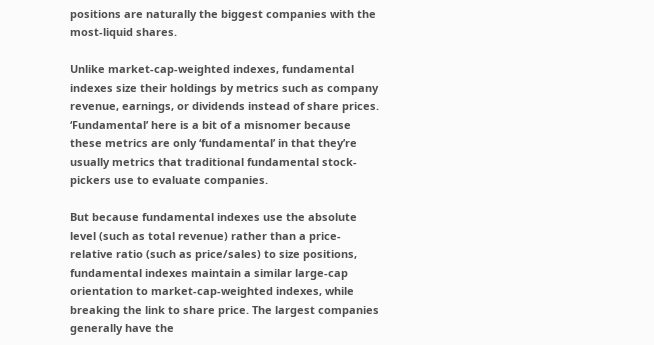positions are naturally the biggest companies with the most-liquid shares.

Unlike market-cap-weighted indexes, fundamental indexes size their holdings by metrics such as company revenue, earnings, or dividends instead of share prices. ‘Fundamental’ here is a bit of a misnomer because these metrics are only ‘fundamental’ in that they’re usually metrics that traditional fundamental stock-pickers use to evaluate companies.

But because fundamental indexes use the absolute level (such as total revenue) rather than a price-relative ratio (such as price/sales) to size positions, fundamental indexes maintain a similar large-cap orientation to market-cap-weighted indexes, while breaking the link to share price. The largest companies generally have the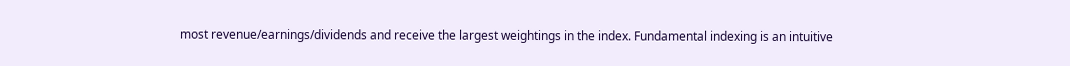most revenue/earnings/dividends and receive the largest weightings in the index. Fundamental indexing is an intuitive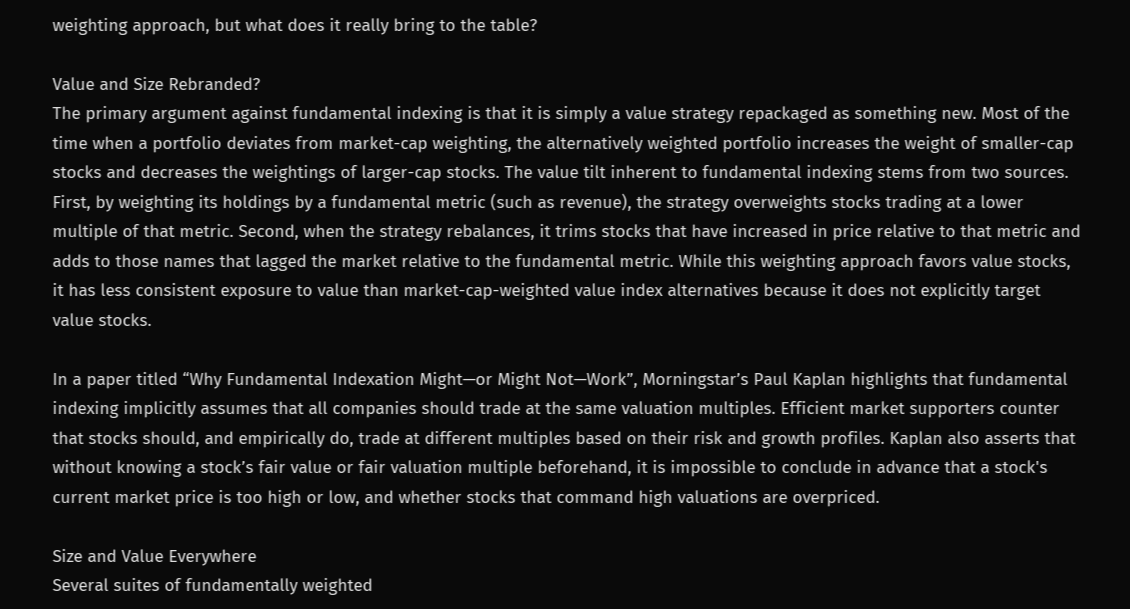weighting approach, but what does it really bring to the table?

Value and Size Rebranded?
The primary argument against fundamental indexing is that it is simply a value strategy repackaged as something new. Most of the time when a portfolio deviates from market-cap weighting, the alternatively weighted portfolio increases the weight of smaller-cap stocks and decreases the weightings of larger-cap stocks. The value tilt inherent to fundamental indexing stems from two sources. First, by weighting its holdings by a fundamental metric (such as revenue), the strategy overweights stocks trading at a lower multiple of that metric. Second, when the strategy rebalances, it trims stocks that have increased in price relative to that metric and adds to those names that lagged the market relative to the fundamental metric. While this weighting approach favors value stocks, it has less consistent exposure to value than market-cap-weighted value index alternatives because it does not explicitly target value stocks.

In a paper titled “Why Fundamental Indexation Might—or Might Not—Work”, Morningstar’s Paul Kaplan highlights that fundamental indexing implicitly assumes that all companies should trade at the same valuation multiples. Efficient market supporters counter that stocks should, and empirically do, trade at different multiples based on their risk and growth profiles. Kaplan also asserts that without knowing a stock’s fair value or fair valuation multiple beforehand, it is impossible to conclude in advance that a stock's current market price is too high or low, and whether stocks that command high valuations are overpriced.

Size and Value Everywhere
Several suites of fundamentally weighted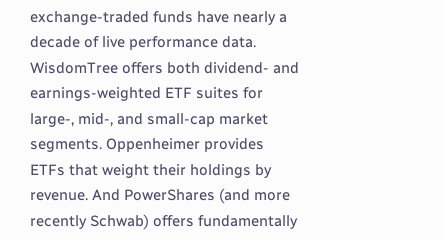exchange-traded funds have nearly a decade of live performance data. WisdomTree offers both dividend- and earnings-weighted ETF suites for large-, mid-, and small-cap market segments. Oppenheimer provides ETFs that weight their holdings by revenue. And PowerShares (and more recently Schwab) offers fundamentally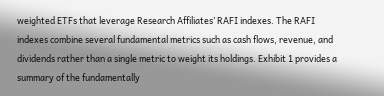weighted ETFs that leverage Research Affiliates’ RAFI indexes. The RAFI indexes combine several fundamental metrics such as cash flows, revenue, and dividends rather than a single metric to weight its holdings. Exhibit 1 provides a summary of the fundamentally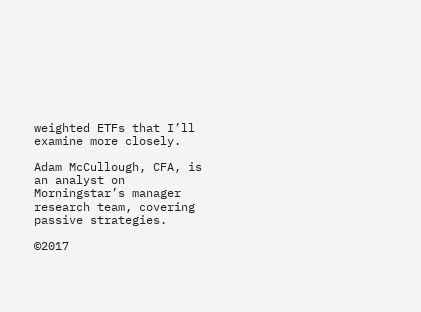weighted ETFs that I’ll examine more closely.

Adam McCullough, CFA, is an analyst on Morningstar’s manager research team, covering passive strategies.

©2017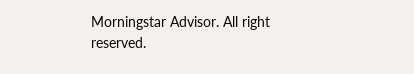Morningstar Advisor. All right reserved.